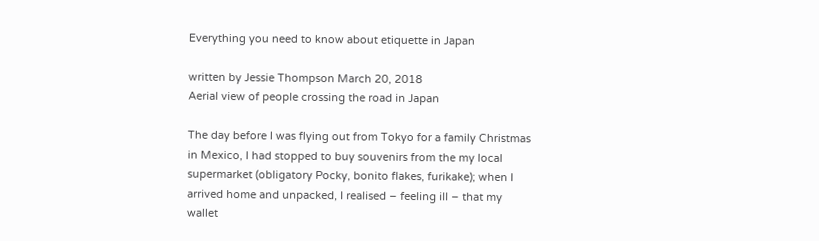Everything you need to know about etiquette in Japan

written by Jessie Thompson March 20, 2018
Aerial view of people crossing the road in Japan

The day before I was flying out from Tokyo for a family Christmas in Mexico, I had stopped to buy souvenirs from the my local supermarket (obligatory Pocky, bonito flakes, furikake); when I arrived home and unpacked, I realised – feeling ill – that my wallet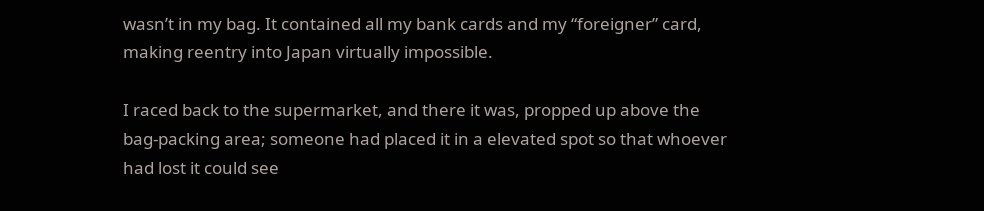wasn’t in my bag. It contained all my bank cards and my “foreigner” card, making reentry into Japan virtually impossible.

I raced back to the supermarket, and there it was, propped up above the bag-packing area; someone had placed it in a elevated spot so that whoever had lost it could see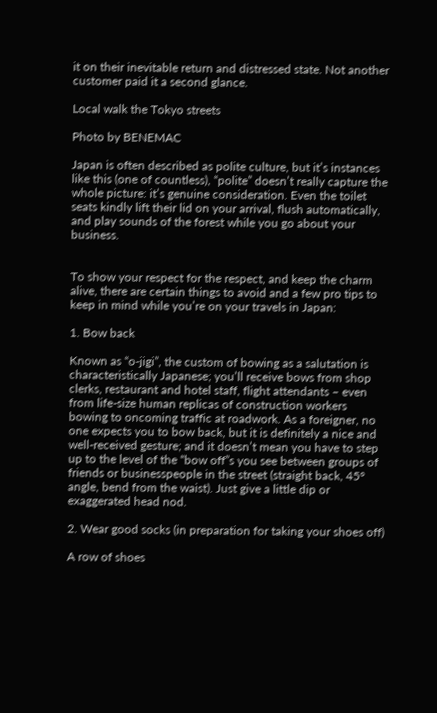it on their inevitable return and distressed state. Not another customer paid it a second glance.

Local walk the Tokyo streets

Photo by BENEMAC

Japan is often described as polite culture, but it’s instances like this (one of countless), “polite” doesn’t really capture the whole picture: it’s genuine consideration. Even the toilet seats kindly lift their lid on your arrival, flush automatically, and play sounds of the forest while you go about your business.


To show your respect for the respect, and keep the charm alive, there are certain things to avoid and a few pro tips to keep in mind while you’re on your travels in Japan:

1. Bow back

Known as “o-jigi”, the custom of bowing as a salutation is characteristically Japanese; you’ll receive bows from shop clerks, restaurant and hotel staff, flight attendants – even from life-size human replicas of construction workers bowing to oncoming traffic at roadwork. As a foreigner, no one expects you to bow back, but it is definitely a nice and well-received gesture; and it doesn’t mean you have to step up to the level of the “bow off”s you see between groups of friends or businesspeople in the street (straight back, 45° angle, bend from the waist). Just give a little dip or exaggerated head nod.

2. Wear good socks (in preparation for taking your shoes off)

A row of shoes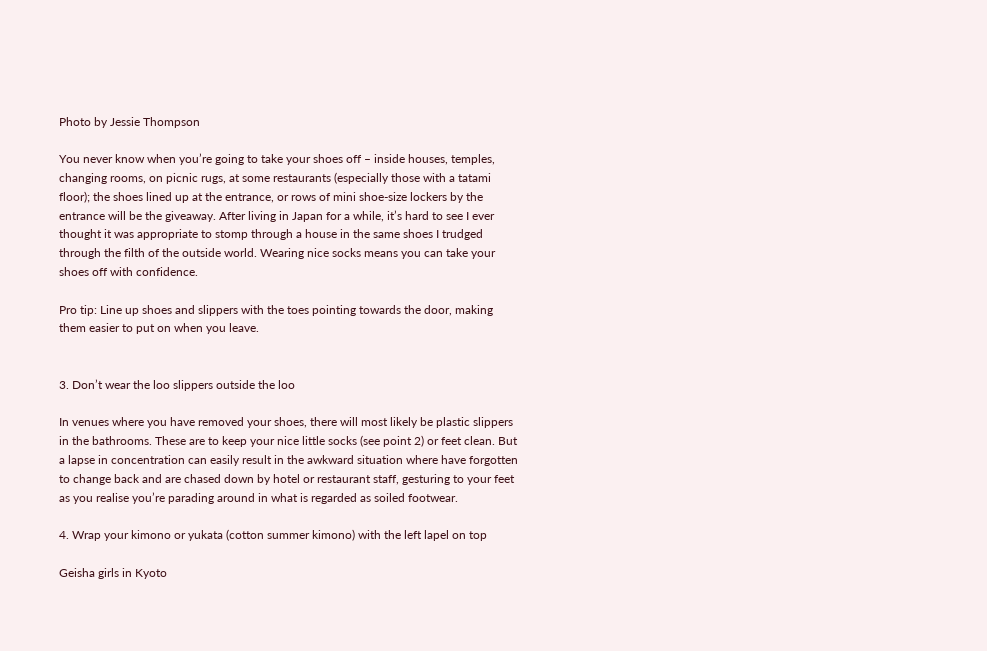Photo by Jessie Thompson

You never know when you’re going to take your shoes off – inside houses, temples, changing rooms, on picnic rugs, at some restaurants (especially those with a tatami floor); the shoes lined up at the entrance, or rows of mini shoe-size lockers by the entrance will be the giveaway. After living in Japan for a while, it’s hard to see I ever thought it was appropriate to stomp through a house in the same shoes I trudged through the filth of the outside world. Wearing nice socks means you can take your shoes off with confidence.

Pro tip: Line up shoes and slippers with the toes pointing towards the door, making them easier to put on when you leave.


3. Don’t wear the loo slippers outside the loo

In venues where you have removed your shoes, there will most likely be plastic slippers in the bathrooms. These are to keep your nice little socks (see point 2) or feet clean. But a lapse in concentration can easily result in the awkward situation where have forgotten to change back and are chased down by hotel or restaurant staff, gesturing to your feet as you realise you’re parading around in what is regarded as soiled footwear.

4. Wrap your kimono or yukata (cotton summer kimono) with the left lapel on top

Geisha girls in Kyoto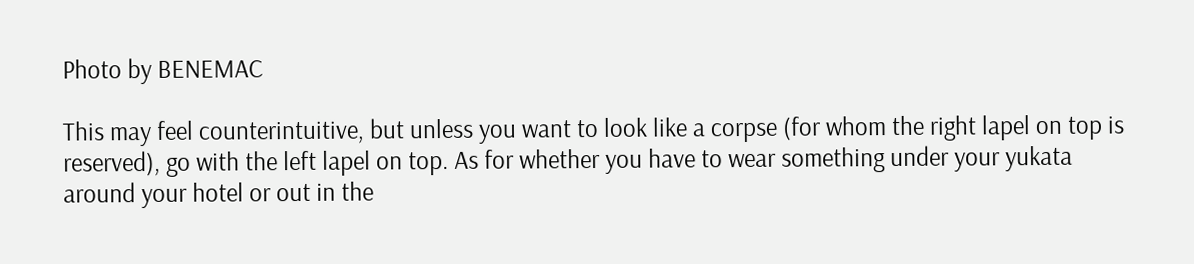Photo by BENEMAC

This may feel counterintuitive, but unless you want to look like a corpse (for whom the right lapel on top is reserved), go with the left lapel on top. As for whether you have to wear something under your yukata around your hotel or out in the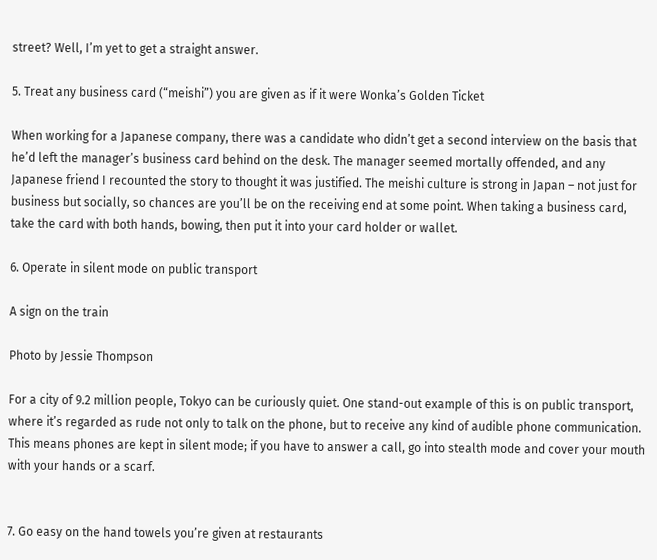street? Well, I’m yet to get a straight answer.

5. Treat any business card (“meishi”) you are given as if it were Wonka’s Golden Ticket

When working for a Japanese company, there was a candidate who didn’t get a second interview on the basis that he’d left the manager’s business card behind on the desk. The manager seemed mortally offended, and any Japanese friend I recounted the story to thought it was justified. The meishi culture is strong in Japan – not just for business but socially, so chances are you’ll be on the receiving end at some point. When taking a business card, take the card with both hands, bowing, then put it into your card holder or wallet.

6. Operate in silent mode on public transport

A sign on the train

Photo by Jessie Thompson

For a city of 9.2 million people, Tokyo can be curiously quiet. One stand-out example of this is on public transport, where it’s regarded as rude not only to talk on the phone, but to receive any kind of audible phone communication. This means phones are kept in silent mode; if you have to answer a call, go into stealth mode and cover your mouth with your hands or a scarf.


7. Go easy on the hand towels you’re given at restaurants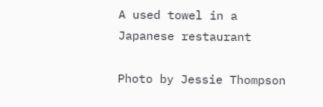A used towel in a Japanese restaurant

Photo by Jessie Thompson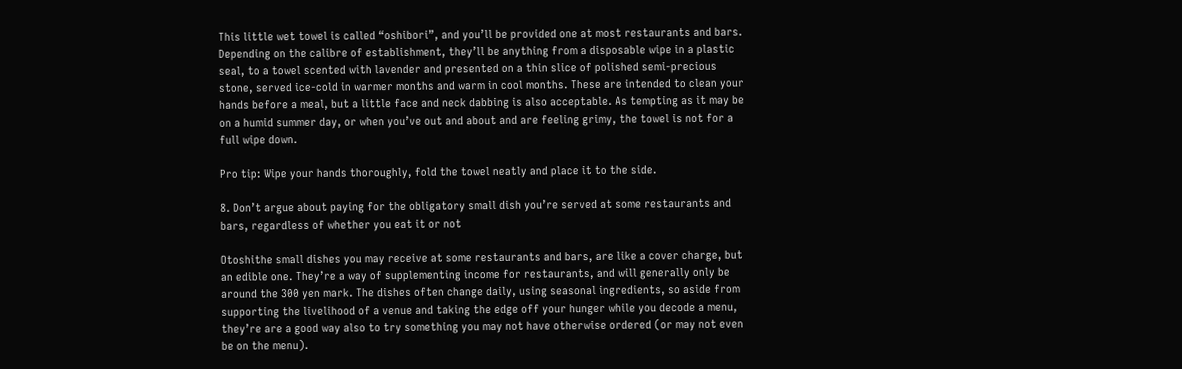This little wet towel is called “oshibori”, and you’ll be provided one at most restaurants and bars. Depending on the calibre of establishment, they’ll be anything from a disposable wipe in a plastic seal, to a towel scented with lavender and presented on a thin slice of polished semi-precious stone, served ice-cold in warmer months and warm in cool months. These are intended to clean your hands before a meal, but a little face and neck dabbing is also acceptable. As tempting as it may be on a humid summer day, or when you’ve out and about and are feeling grimy, the towel is not for a full wipe down.

Pro tip: Wipe your hands thoroughly, fold the towel neatly and place it to the side.

8. Don’t argue about paying for the obligatory small dish you’re served at some restaurants and bars, regardless of whether you eat it or not

Otoshithe small dishes you may receive at some restaurants and bars, are like a cover charge, but an edible one. They’re a way of supplementing income for restaurants, and will generally only be around the 300 yen mark. The dishes often change daily, using seasonal ingredients, so aside from supporting the livelihood of a venue and taking the edge off your hunger while you decode a menu, they’re are a good way also to try something you may not have otherwise ordered (or may not even be on the menu).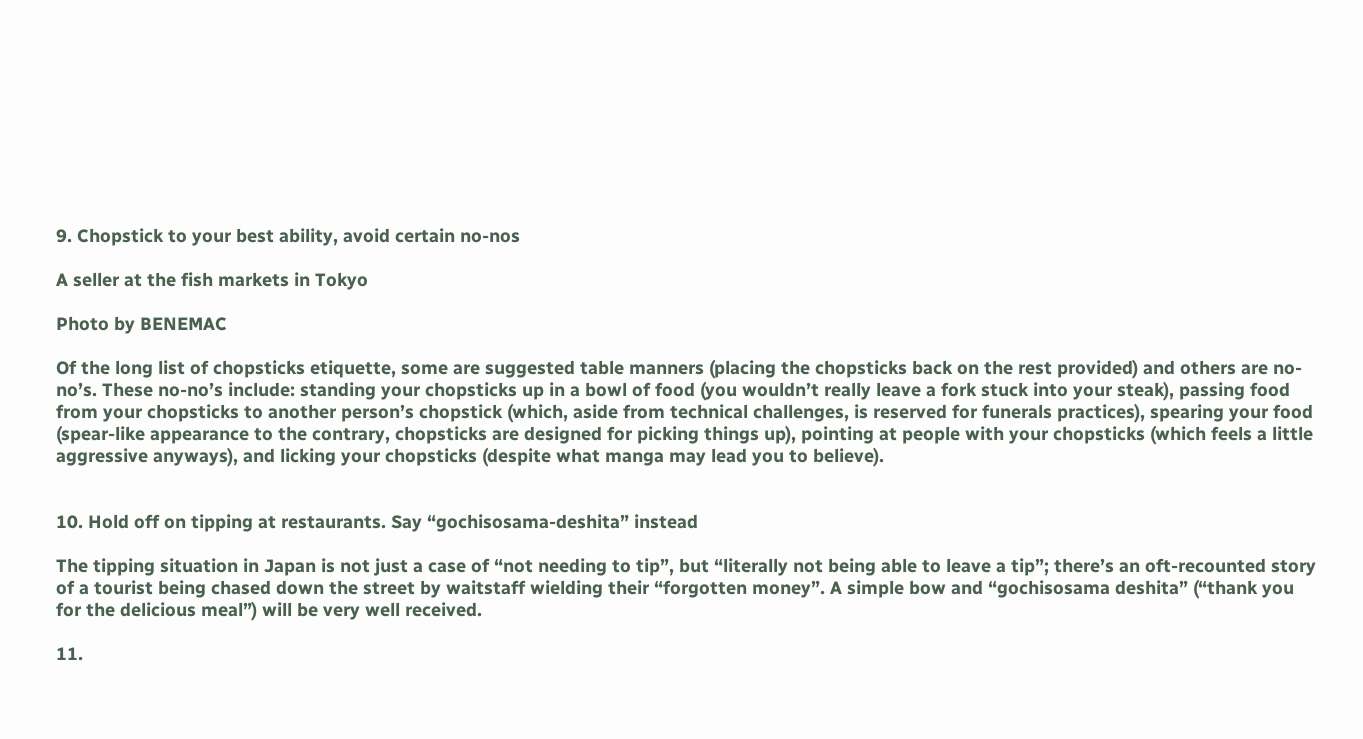9. Chopstick to your best ability, avoid certain no-nos

A seller at the fish markets in Tokyo

Photo by BENEMAC

Of the long list of chopsticks etiquette, some are suggested table manners (placing the chopsticks back on the rest provided) and others are no-no’s. These no-no’s include: standing your chopsticks up in a bowl of food (you wouldn’t really leave a fork stuck into your steak), passing food from your chopsticks to another person’s chopstick (which, aside from technical challenges, is reserved for funerals practices), spearing your food (spear-like appearance to the contrary, chopsticks are designed for picking things up), pointing at people with your chopsticks (which feels a little aggressive anyways), and licking your chopsticks (despite what manga may lead you to believe).


10. Hold off on tipping at restaurants. Say “gochisosama-deshita” instead

The tipping situation in Japan is not just a case of “not needing to tip”, but “literally not being able to leave a tip”; there’s an oft-recounted story of a tourist being chased down the street by waitstaff wielding their “forgotten money”. A simple bow and “gochisosama deshita” (“thank you for the delicious meal”) will be very well received.

11.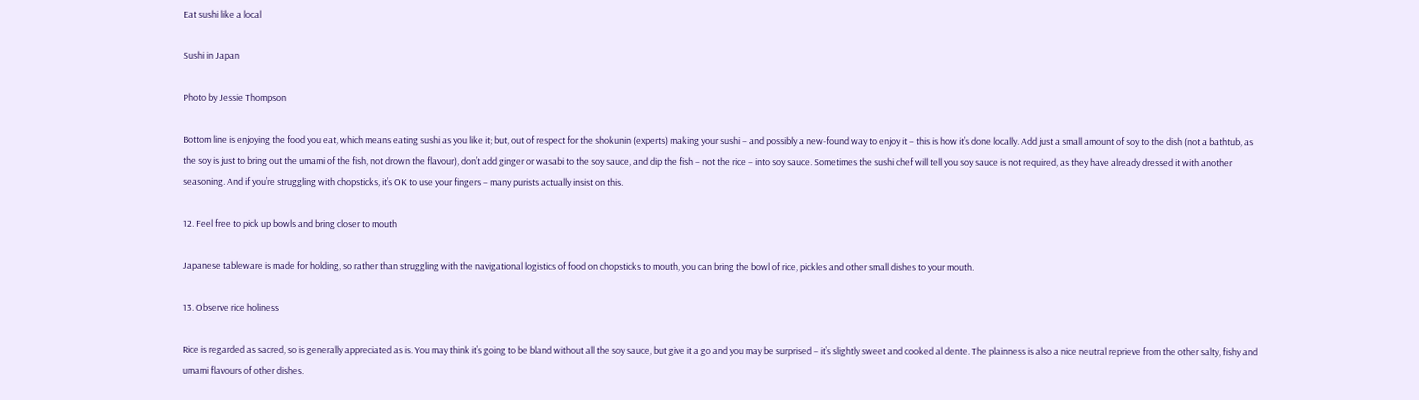Eat sushi like a local

Sushi in Japan

Photo by Jessie Thompson

Bottom line is enjoying the food you eat, which means eating sushi as you like it; but, out of respect for the shokunin (experts) making your sushi – and possibly a new-found way to enjoy it – this is how it’s done locally. Add just a small amount of soy to the dish (not a bathtub, as the soy is just to bring out the umami of the fish, not drown the flavour), don’t add ginger or wasabi to the soy sauce, and dip the fish – not the rice – into soy sauce. Sometimes the sushi chef will tell you soy sauce is not required, as they have already dressed it with another seasoning. And if you’re struggling with chopsticks, it’s OK to use your fingers – many purists actually insist on this.

12. Feel free to pick up bowls and bring closer to mouth

Japanese tableware is made for holding, so rather than struggling with the navigational logistics of food on chopsticks to mouth, you can bring the bowl of rice, pickles and other small dishes to your mouth.

13. Observe rice holiness

Rice is regarded as sacred, so is generally appreciated as is. You may think it’s going to be bland without all the soy sauce, but give it a go and you may be surprised – it’s slightly sweet and cooked al dente. The plainness is also a nice neutral reprieve from the other salty, fishy and umami flavours of other dishes.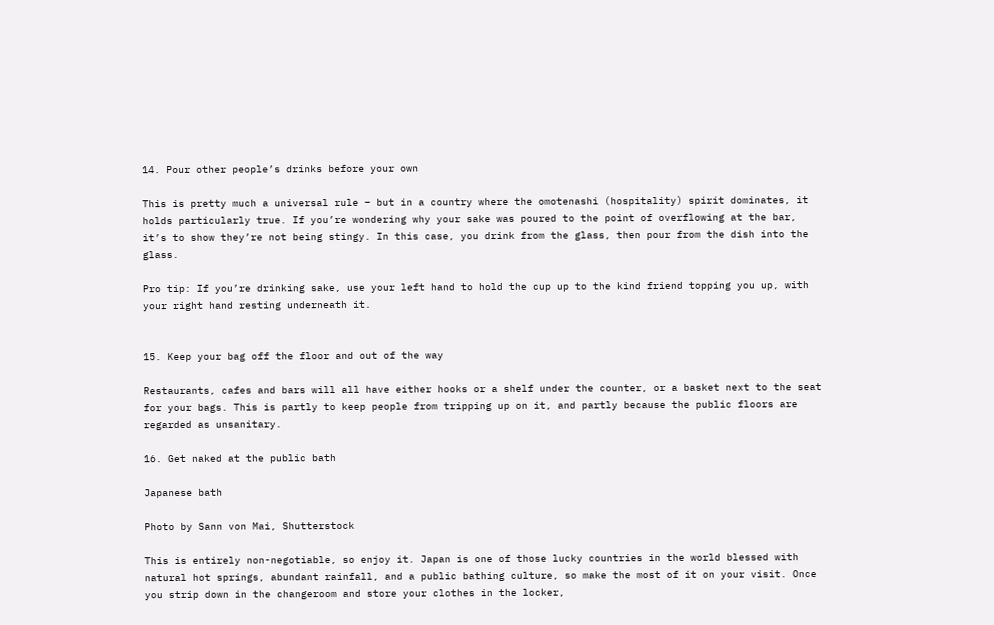14. Pour other people’s drinks before your own

This is pretty much a universal rule – but in a country where the omotenashi (hospitality) spirit dominates, it holds particularly true. If you’re wondering why your sake was poured to the point of overflowing at the bar, it’s to show they’re not being stingy. In this case, you drink from the glass, then pour from the dish into the glass.

Pro tip: If you’re drinking sake, use your left hand to hold the cup up to the kind friend topping you up, with your right hand resting underneath it.


15. Keep your bag off the floor and out of the way

Restaurants, cafes and bars will all have either hooks or a shelf under the counter, or a basket next to the seat for your bags. This is partly to keep people from tripping up on it, and partly because the public floors are regarded as unsanitary.

16. Get naked at the public bath

Japanese bath

Photo by Sann von Mai, Shutterstock

This is entirely non-negotiable, so enjoy it. Japan is one of those lucky countries in the world blessed with natural hot springs, abundant rainfall, and a public bathing culture, so make the most of it on your visit. Once you strip down in the changeroom and store your clothes in the locker,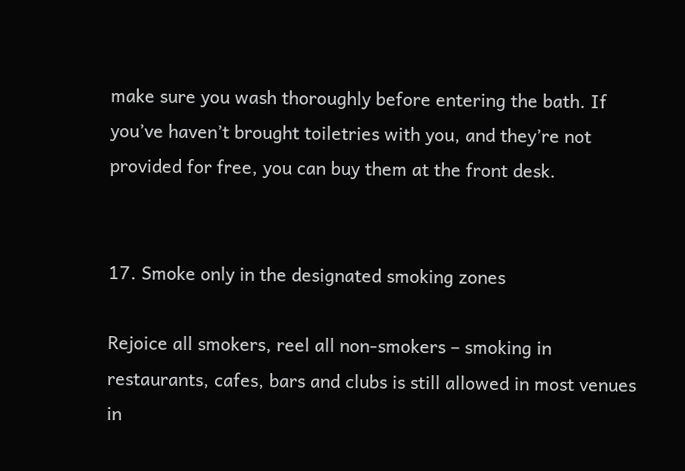make sure you wash thoroughly before entering the bath. If you’ve haven’t brought toiletries with you, and they’re not provided for free, you can buy them at the front desk.


17. Smoke only in the designated smoking zones

Rejoice all smokers, reel all non-smokers – smoking in restaurants, cafes, bars and clubs is still allowed in most venues in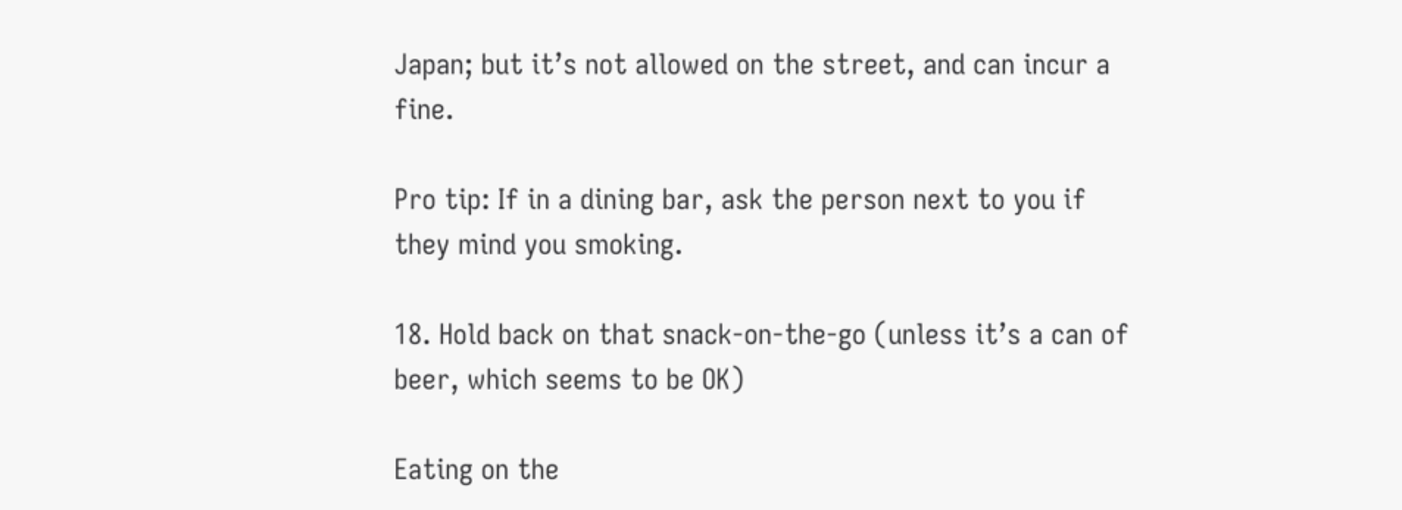Japan; but it’s not allowed on the street, and can incur a fine.

Pro tip: If in a dining bar, ask the person next to you if they mind you smoking.

18. Hold back on that snack-on-the-go (unless it’s a can of beer, which seems to be OK)

Eating on the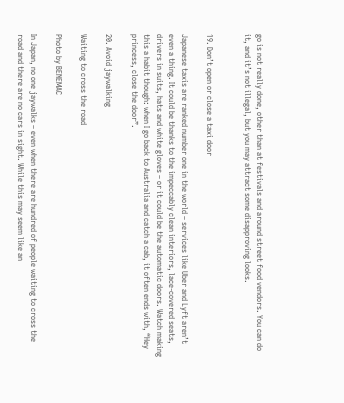go is not really done, other than at festivals and around street food vendors. You can do it, and it’s not illegal, but you may attract some disapproving looks.


19. Don’t open or close a taxi door

Japanese taxis are ranked number one in the world – services like Uber and Lyft aren’t even a thing. It could be thanks to the impeccably clean interiors, lace-covered seats, drivers in suits, hats and white gloves – or it could be the automatic doors. Watch making this a habit though: when I go back to Australia and catch a cab, it often ends with, “Hey princess, close the door”.

20. Avoid jaywalking

Waiting to cross the road

Photo by BENEMAC

In Japan, no one jaywalks – even when there are hundred of people waiting to cross the road and there are no cars in sight. While this may seem like an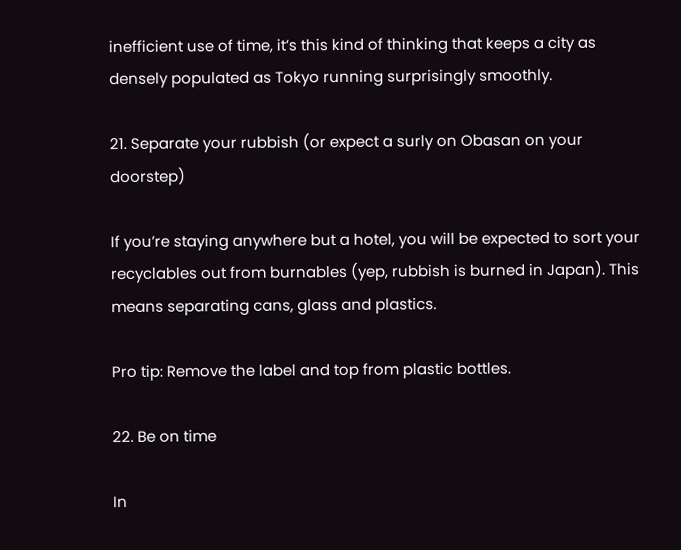inefficient use of time, it’s this kind of thinking that keeps a city as densely populated as Tokyo running surprisingly smoothly.

21. Separate your rubbish (or expect a surly on Obasan on your doorstep)

If you’re staying anywhere but a hotel, you will be expected to sort your recyclables out from burnables (yep, rubbish is burned in Japan). This means separating cans, glass and plastics.

Pro tip: Remove the label and top from plastic bottles.

22. Be on time

In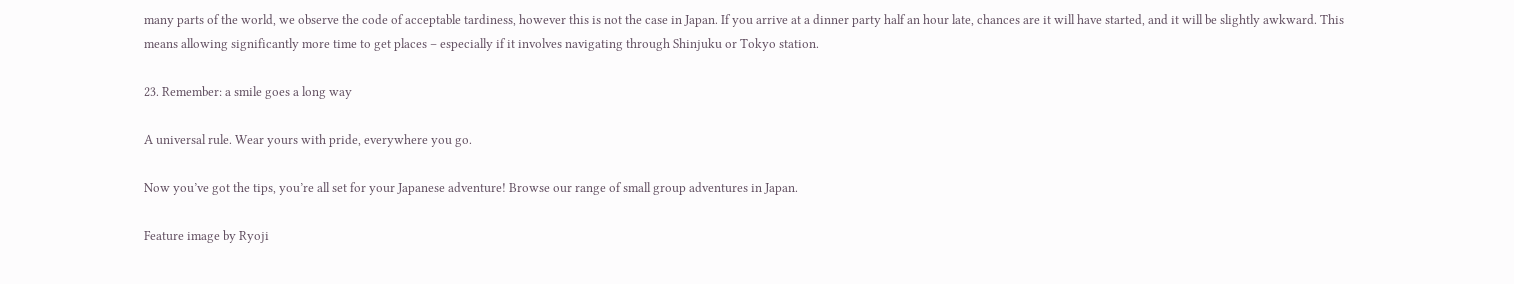many parts of the world, we observe the code of acceptable tardiness, however this is not the case in Japan. If you arrive at a dinner party half an hour late, chances are it will have started, and it will be slightly awkward. This means allowing significantly more time to get places – especially if it involves navigating through Shinjuku or Tokyo station.

23. Remember: a smile goes a long way

A universal rule. Wear yours with pride, everywhere you go.

Now you’ve got the tips, you’re all set for your Japanese adventure! Browse our range of small group adventures in Japan.

Feature image by Ryoji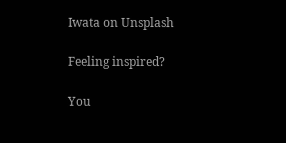Iwata on Unsplash

Feeling inspired?

You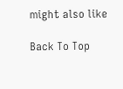might also like

Back To Top